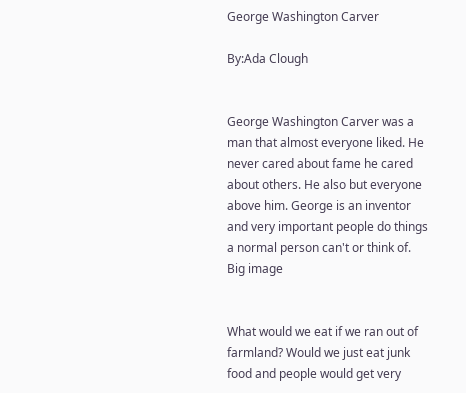George Washington Carver

By:Ada Clough


George Washington Carver was a man that almost everyone liked. He never cared about fame he cared about others. He also but everyone above him. George is an inventor and very important people do things a normal person can't or think of.
Big image


What would we eat if we ran out of farmland? Would we just eat junk food and people would get very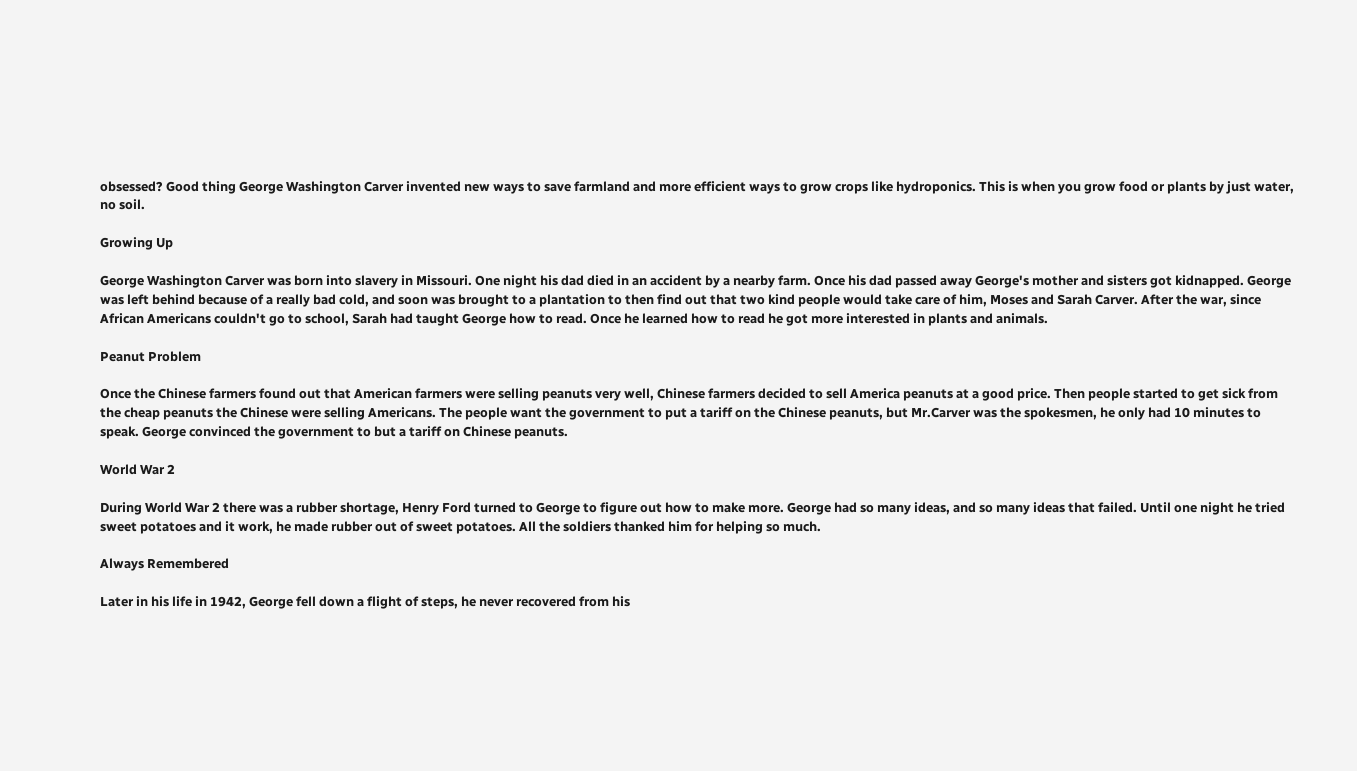obsessed? Good thing George Washington Carver invented new ways to save farmland and more efficient ways to grow crops like hydroponics. This is when you grow food or plants by just water, no soil.

Growing Up

George Washington Carver was born into slavery in Missouri. One night his dad died in an accident by a nearby farm. Once his dad passed away George's mother and sisters got kidnapped. George was left behind because of a really bad cold, and soon was brought to a plantation to then find out that two kind people would take care of him, Moses and Sarah Carver. After the war, since African Americans couldn't go to school, Sarah had taught George how to read. Once he learned how to read he got more interested in plants and animals.

Peanut Problem

Once the Chinese farmers found out that American farmers were selling peanuts very well, Chinese farmers decided to sell America peanuts at a good price. Then people started to get sick from the cheap peanuts the Chinese were selling Americans. The people want the government to put a tariff on the Chinese peanuts, but Mr.Carver was the spokesmen, he only had 10 minutes to speak. George convinced the government to but a tariff on Chinese peanuts.

World War 2

During World War 2 there was a rubber shortage, Henry Ford turned to George to figure out how to make more. George had so many ideas, and so many ideas that failed. Until one night he tried sweet potatoes and it work, he made rubber out of sweet potatoes. All the soldiers thanked him for helping so much.

Always Remembered

Later in his life in 1942, George fell down a flight of steps, he never recovered from his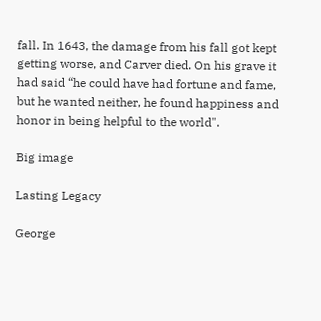fall. In 1643, the damage from his fall got kept getting worse, and Carver died. On his grave it had said “he could have had fortune and fame, but he wanted neither, he found happiness and honor in being helpful to the world".

Big image

Lasting Legacy

George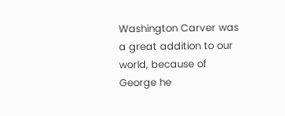Washington Carver was a great addition to our world, because of George he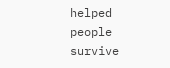helped people survive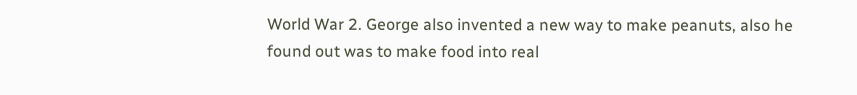World War 2. George also invented a new way to make peanuts, also he found out was to make food into real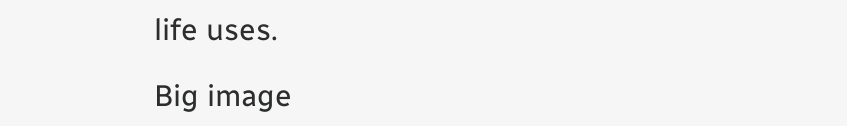life uses.

Big image